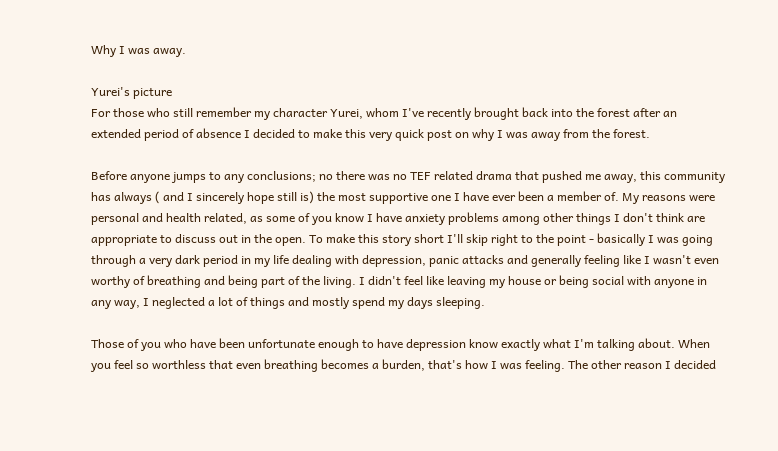Why I was away.

Yurei's picture
For those who still remember my character Yurei, whom I've recently brought back into the forest after an extended period of absence I decided to make this very quick post on why I was away from the forest.

Before anyone jumps to any conclusions; no there was no TEF related drama that pushed me away, this community has always ( and I sincerely hope still is) the most supportive one I have ever been a member of. My reasons were personal and health related, as some of you know I have anxiety problems among other things I don't think are appropriate to discuss out in the open. To make this story short I'll skip right to the point - basically I was going through a very dark period in my life dealing with depression, panic attacks and generally feeling like I wasn't even worthy of breathing and being part of the living. I didn't feel like leaving my house or being social with anyone in any way, I neglected a lot of things and mostly spend my days sleeping.

Those of you who have been unfortunate enough to have depression know exactly what I'm talking about. When you feel so worthless that even breathing becomes a burden, that's how I was feeling. The other reason I decided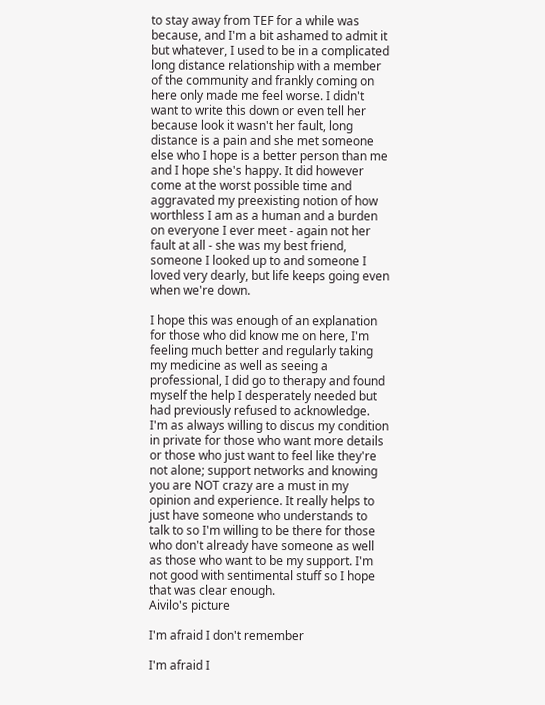to stay away from TEF for a while was because, and I'm a bit ashamed to admit it but whatever, I used to be in a complicated long distance relationship with a member of the community and frankly coming on here only made me feel worse. I didn't want to write this down or even tell her because look it wasn't her fault, long distance is a pain and she met someone else who I hope is a better person than me and I hope she's happy. It did however come at the worst possible time and aggravated my preexisting notion of how worthless I am as a human and a burden on everyone I ever meet - again not her fault at all - she was my best friend, someone I looked up to and someone I loved very dearly, but life keeps going even when we're down.

I hope this was enough of an explanation for those who did know me on here, I'm feeling much better and regularly taking my medicine as well as seeing a professional, I did go to therapy and found myself the help I desperately needed but had previously refused to acknowledge. I'm as always willing to discus my condition in private for those who want more details or those who just want to feel like they're not alone; support networks and knowing you are NOT crazy are a must in my opinion and experience. It really helps to just have someone who understands to talk to so I'm willing to be there for those who don't already have someone as well as those who want to be my support. I'm not good with sentimental stuff so I hope that was clear enough.
Aivilo's picture

I'm afraid I don't remember

I'm afraid I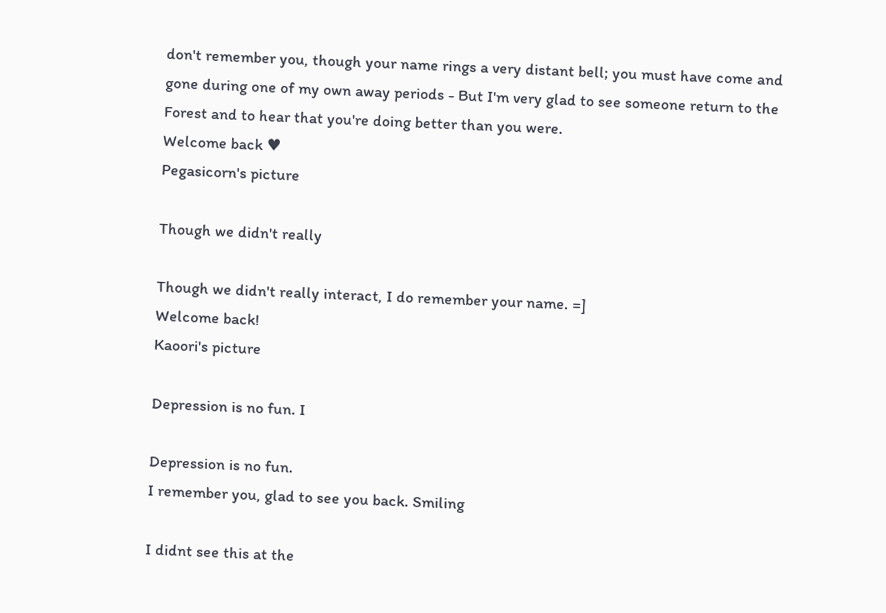don't remember you, though your name rings a very distant bell; you must have come and gone during one of my own away periods - But I'm very glad to see someone return to the Forest and to hear that you're doing better than you were.
Welcome back ♥
Pegasicorn's picture

Though we didn't really

Though we didn't really interact, I do remember your name. =]
Welcome back!
Kaoori's picture

Depression is no fun. I

Depression is no fun.
I remember you, glad to see you back. Smiling

I didnt see this at the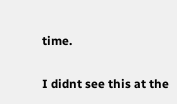time.

I didnt see this at the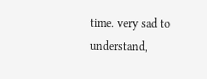time. very sad to understand,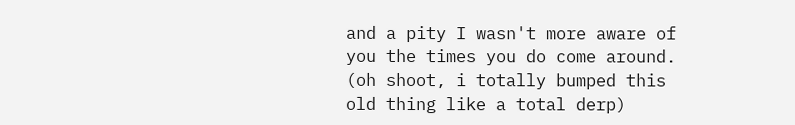and a pity I wasn't more aware of you the times you do come around. (oh shoot, i totally bumped this old thing like a total derp)